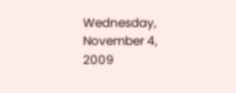Wednesday, November 4, 2009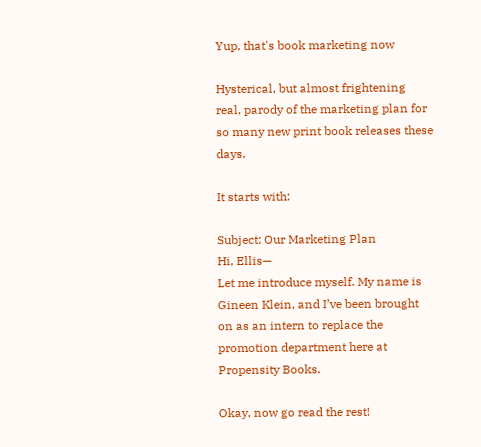Yup, that's book marketing now

Hysterical, but almost frightening real, parody of the marketing plan for so many new print book releases these days.

It starts with:

Subject: Our Marketing Plan
Hi, Ellis—
Let me introduce myself. My name is Gineen Klein, and I’ve been brought on as an intern to replace the promotion department here at Propensity Books.

Okay, now go read the rest!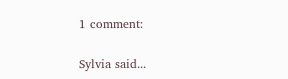1 comment:

Sylvia said...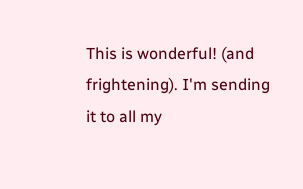This is wonderful! (and frightening). I'm sending it to all my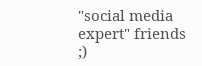"social media expert" friends ;)